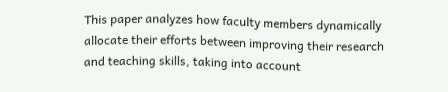This paper analyzes how faculty members dynamically allocate their efforts between improving their research and teaching skills, taking into account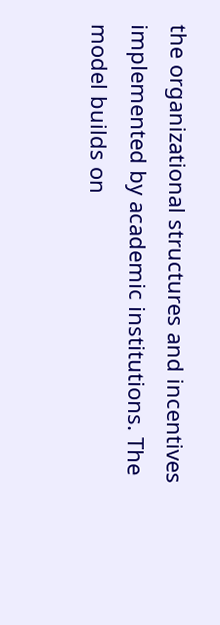the organizational structures and incentives implemented by academic institutions. The model builds on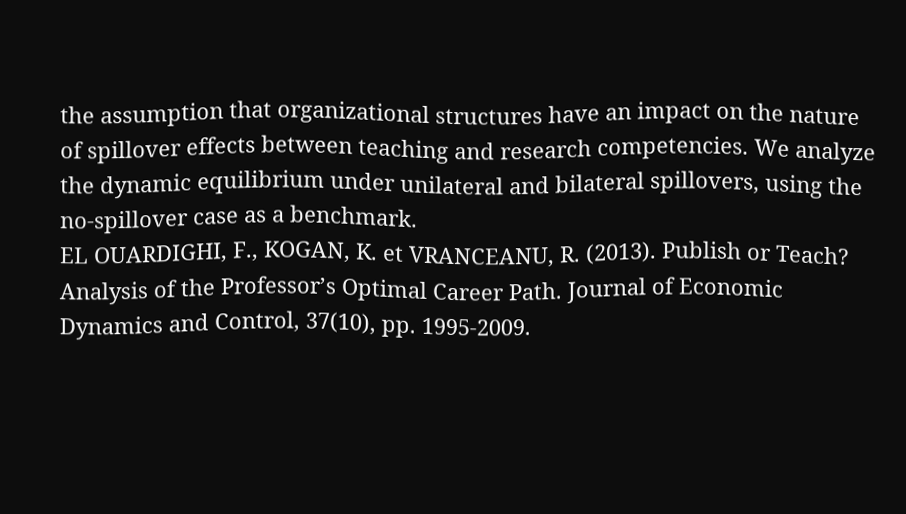the assumption that organizational structures have an impact on the nature of spillover effects between teaching and research competencies. We analyze the dynamic equilibrium under unilateral and bilateral spillovers, using the no-spillover case as a benchmark.
EL OUARDIGHI, F., KOGAN, K. et VRANCEANU, R. (2013). Publish or Teach? Analysis of the Professor’s Optimal Career Path. Journal of Economic Dynamics and Control, 37(10), pp. 1995-2009.